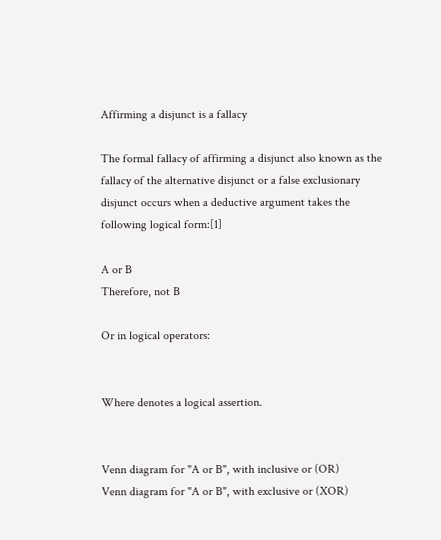Affirming a disjunct is a fallacy

The formal fallacy of affirming a disjunct also known as the fallacy of the alternative disjunct or a false exclusionary disjunct occurs when a deductive argument takes the following logical form:[1]

A or B
Therefore, not B

Or in logical operators:


Where denotes a logical assertion.


Venn diagram for "A or B", with inclusive or (OR)
Venn diagram for "A or B", with exclusive or (XOR)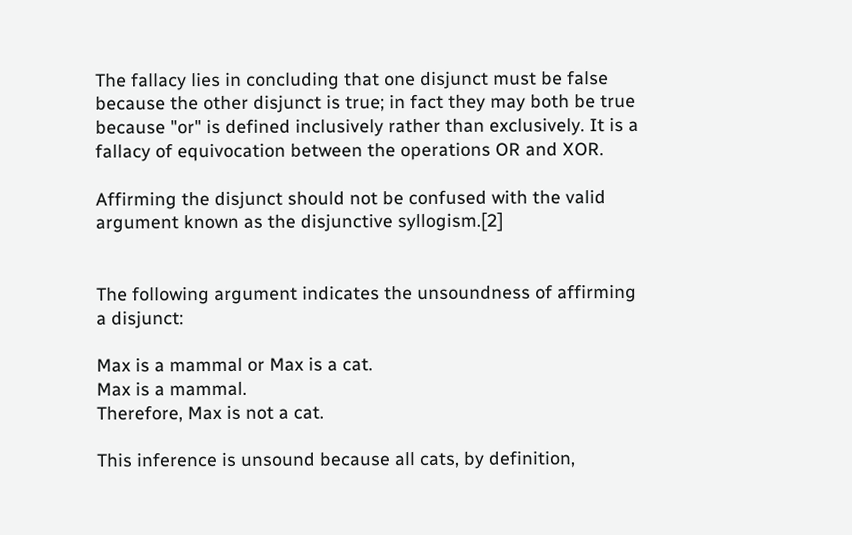The fallacy lies in concluding that one disjunct must be false because the other disjunct is true; in fact they may both be true because "or" is defined inclusively rather than exclusively. It is a fallacy of equivocation between the operations OR and XOR.

Affirming the disjunct should not be confused with the valid argument known as the disjunctive syllogism.[2]


The following argument indicates the unsoundness of affirming a disjunct:

Max is a mammal or Max is a cat.
Max is a mammal.
Therefore, Max is not a cat.

This inference is unsound because all cats, by definition,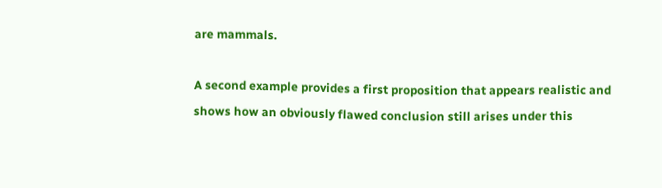are mammals.

A second example provides a first proposition that appears realistic and shows how an obviously flawed conclusion still arises under this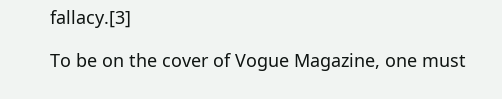fallacy.[3]

To be on the cover of Vogue Magazine, one must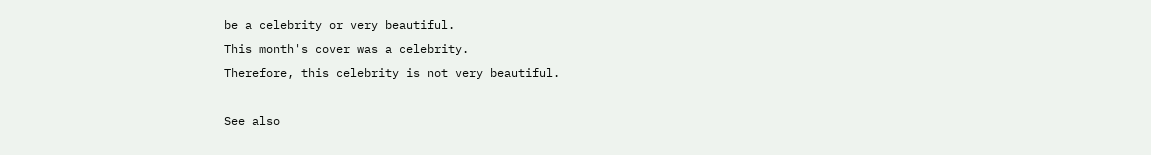be a celebrity or very beautiful.
This month's cover was a celebrity.
Therefore, this celebrity is not very beautiful.

See also